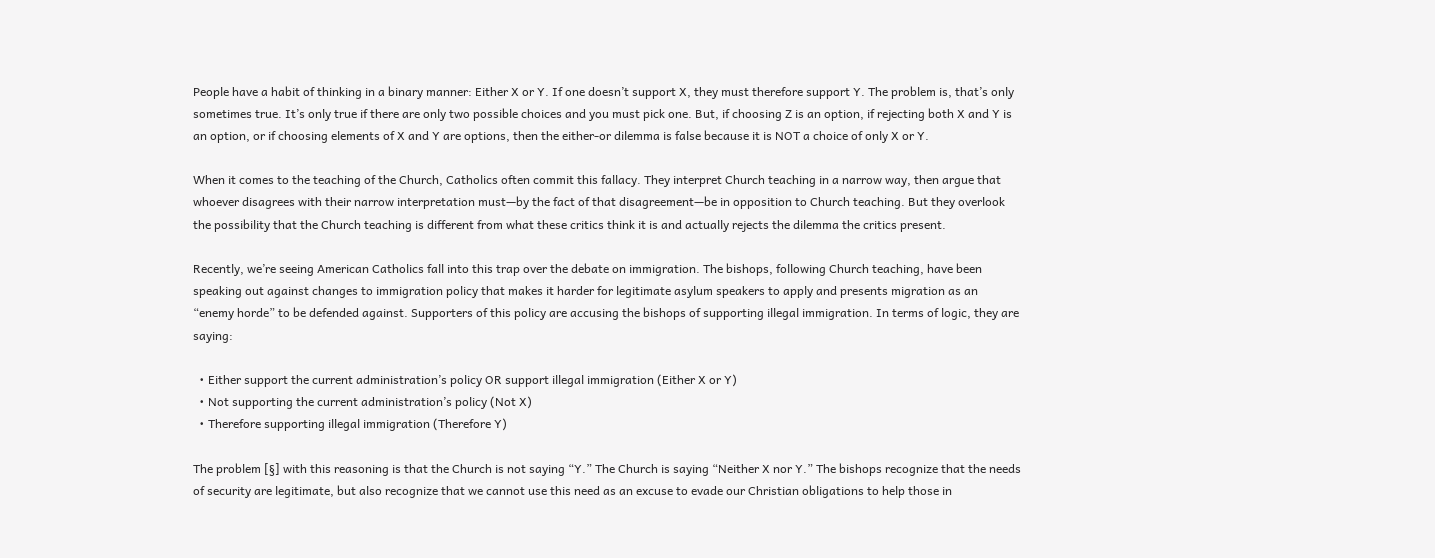People have a habit of thinking in a binary manner: Either X or Y. If one doesn’t support X, they must therefore support Y. The problem is, that’s only sometimes true. It’s only true if there are only two possible choices and you must pick one. But, if choosing Z is an option, if rejecting both X and Y is an option, or if choosing elements of X and Y are options, then the either-or dilemma is false because it is NOT a choice of only X or Y.

When it comes to the teaching of the Church, Catholics often commit this fallacy. They interpret Church teaching in a narrow way, then argue that whoever disagrees with their narrow interpretation must—by the fact of that disagreement—be in opposition to Church teaching. But they overlook the possibility that the Church teaching is different from what these critics think it is and actually rejects the dilemma the critics present.

Recently, we’re seeing American Catholics fall into this trap over the debate on immigration. The bishops, following Church teaching, have been speaking out against changes to immigration policy that makes it harder for legitimate asylum speakers to apply and presents migration as an “enemy horde” to be defended against. Supporters of this policy are accusing the bishops of supporting illegal immigration. In terms of logic, they are saying:

  • Either support the current administration’s policy OR support illegal immigration (Either X or Y)
  • Not supporting the current administration’s policy (Not X)
  • Therefore supporting illegal immigration (Therefore Y)

The problem [§] with this reasoning is that the Church is not saying “Y.” The Church is saying “Neither X nor Y.” The bishops recognize that the needs of security are legitimate, but also recognize that we cannot use this need as an excuse to evade our Christian obligations to help those in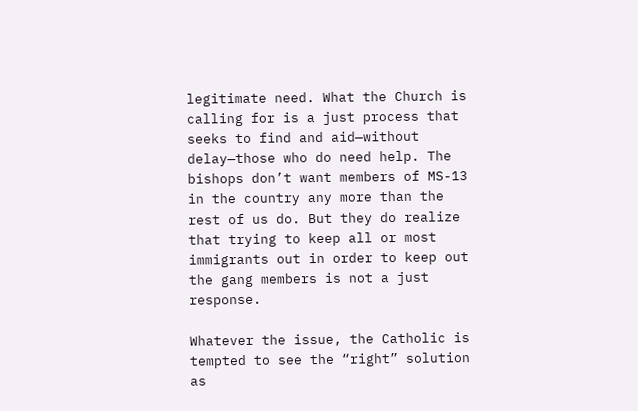legitimate need. What the Church is calling for is a just process that seeks to find and aid—without delay—those who do need help. The bishops don’t want members of MS-13 in the country any more than the rest of us do. But they do realize that trying to keep all or most immigrants out in order to keep out the gang members is not a just response.

Whatever the issue, the Catholic is tempted to see the “right” solution as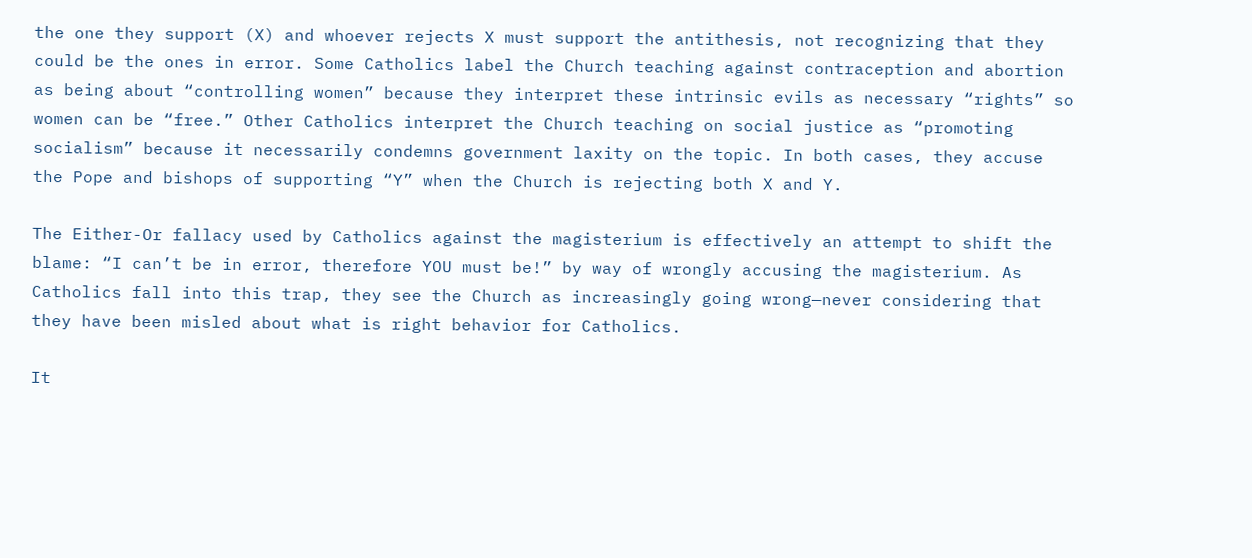the one they support (X) and whoever rejects X must support the antithesis, not recognizing that they could be the ones in error. Some Catholics label the Church teaching against contraception and abortion as being about “controlling women” because they interpret these intrinsic evils as necessary “rights” so women can be “free.” Other Catholics interpret the Church teaching on social justice as “promoting socialism” because it necessarily condemns government laxity on the topic. In both cases, they accuse the Pope and bishops of supporting “Y” when the Church is rejecting both X and Y.

The Either-Or fallacy used by Catholics against the magisterium is effectively an attempt to shift the blame: “I can’t be in error, therefore YOU must be!” by way of wrongly accusing the magisterium. As Catholics fall into this trap, they see the Church as increasingly going wrong—never considering that they have been misled about what is right behavior for Catholics.

It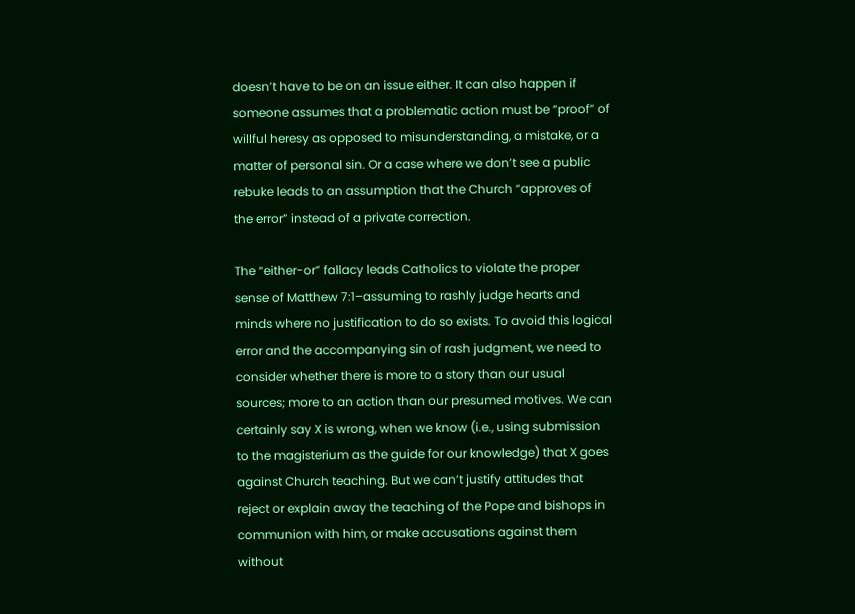doesn’t have to be on an issue either. It can also happen if someone assumes that a problematic action must be “proof” of willful heresy as opposed to misunderstanding, a mistake, or a matter of personal sin. Or a case where we don’t see a public rebuke leads to an assumption that the Church “approves of the error” instead of a private correction.

The “either-or” fallacy leads Catholics to violate the proper sense of Matthew 7:1–assuming to rashly judge hearts and minds where no justification to do so exists. To avoid this logical error and the accompanying sin of rash judgment, we need to consider whether there is more to a story than our usual sources; more to an action than our presumed motives. We can certainly say X is wrong, when we know (i.e., using submission to the magisterium as the guide for our knowledge) that X goes against Church teaching. But we can’t justify attitudes that reject or explain away the teaching of the Pope and bishops in communion with him, or make accusations against them without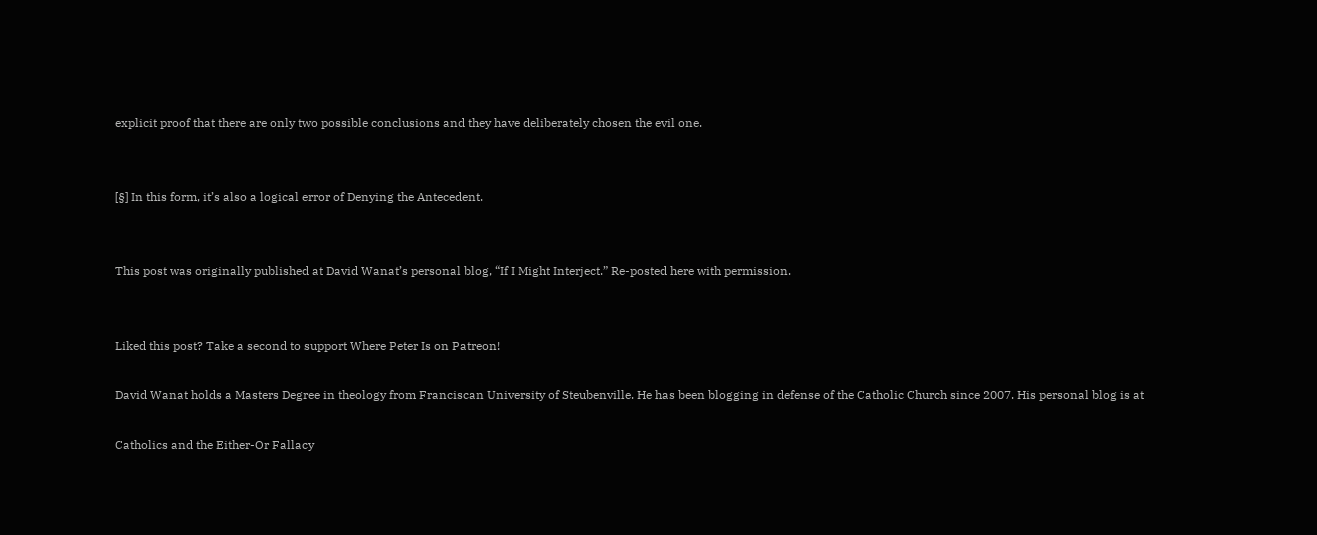explicit proof that there are only two possible conclusions and they have deliberately chosen the evil one.


[§] In this form, it’s also a logical error of Denying the Antecedent.


This post was originally published at David Wanat’s personal blog, “If I Might Interject.” Re-posted here with permission.


Liked this post? Take a second to support Where Peter Is on Patreon!

David Wanat holds a Masters Degree in theology from Franciscan University of Steubenville. He has been blogging in defense of the Catholic Church since 2007. His personal blog is at

Catholics and the Either-Or Fallacy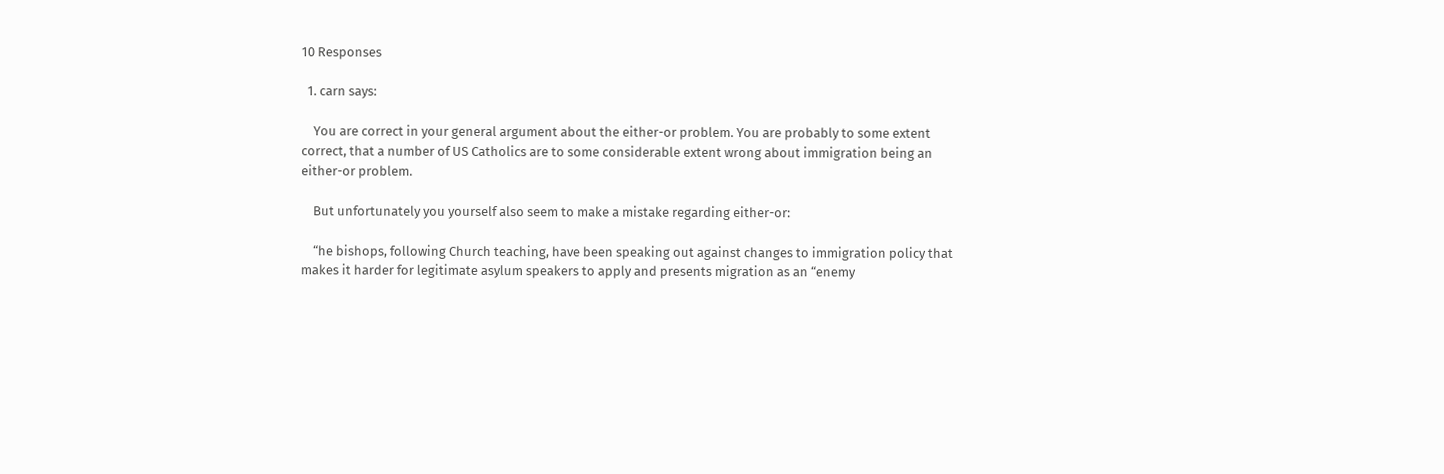10 Responses

  1. carn says:

    You are correct in your general argument about the either-or problem. You are probably to some extent correct, that a number of US Catholics are to some considerable extent wrong about immigration being an either-or problem.

    But unfortunately you yourself also seem to make a mistake regarding either-or:

    “he bishops, following Church teaching, have been speaking out against changes to immigration policy that makes it harder for legitimate asylum speakers to apply and presents migration as an “enemy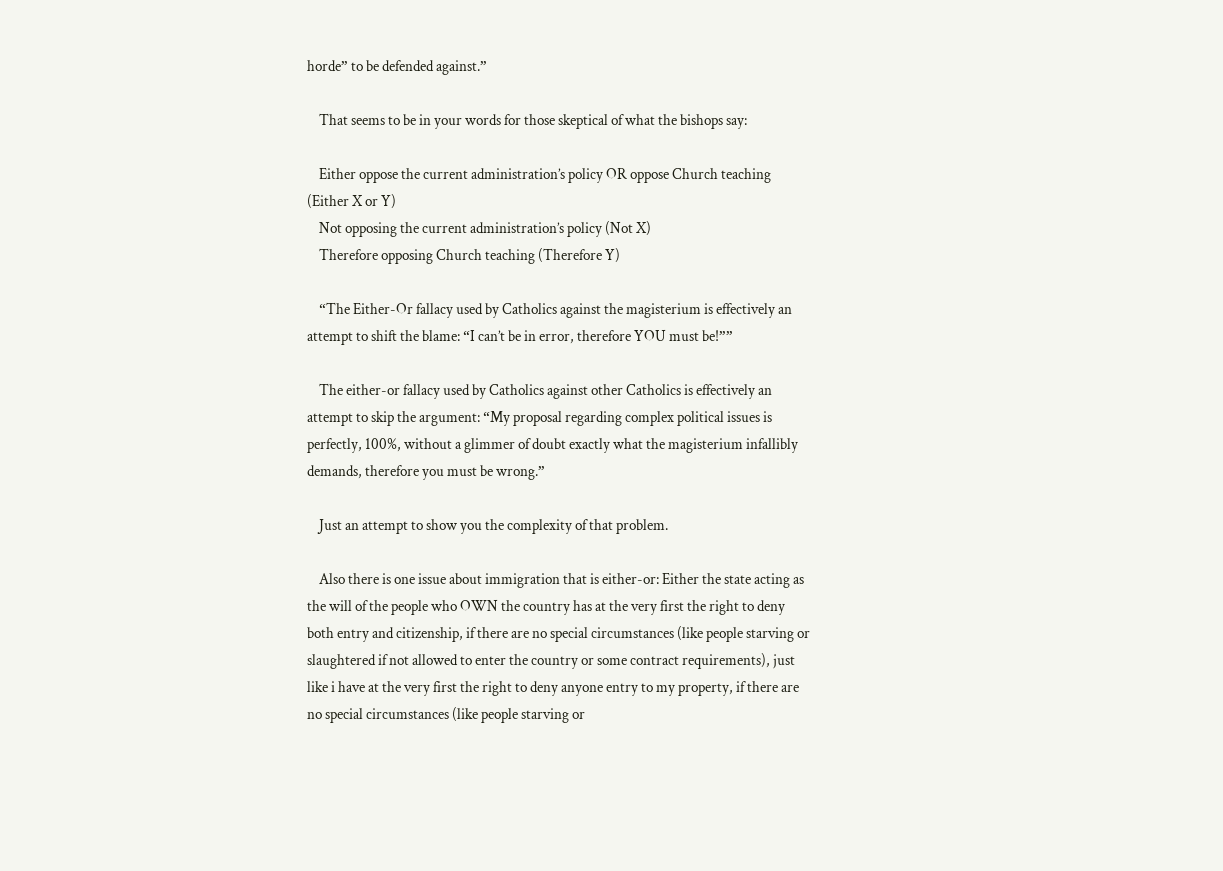horde” to be defended against.”

    That seems to be in your words for those skeptical of what the bishops say:

    Either oppose the current administration’s policy OR oppose Church teaching (Either X or Y)
    Not opposing the current administration’s policy (Not X)
    Therefore opposing Church teaching (Therefore Y)

    “The Either-Or fallacy used by Catholics against the magisterium is effectively an attempt to shift the blame: “I can’t be in error, therefore YOU must be!””

    The either-or fallacy used by Catholics against other Catholics is effectively an attempt to skip the argument: “My proposal regarding complex political issues is perfectly, 100%, without a glimmer of doubt exactly what the magisterium infallibly demands, therefore you must be wrong.”

    Just an attempt to show you the complexity of that problem.

    Also there is one issue about immigration that is either-or: Either the state acting as the will of the people who OWN the country has at the very first the right to deny both entry and citizenship, if there are no special circumstances (like people starving or slaughtered if not allowed to enter the country or some contract requirements), just like i have at the very first the right to deny anyone entry to my property, if there are no special circumstances (like people starving or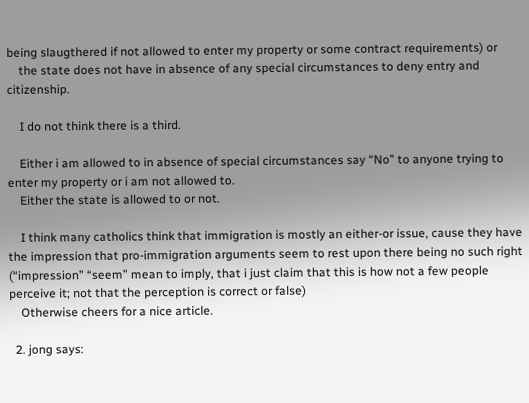being slaugthered if not allowed to enter my property or some contract requirements) or
    the state does not have in absence of any special circumstances to deny entry and citizenship.

    I do not think there is a third.

    Either i am allowed to in absence of special circumstances say “No” to anyone trying to enter my property or i am not allowed to.
    Either the state is allowed to or not.

    I think many catholics think that immigration is mostly an either-or issue, cause they have the impression that pro-immigration arguments seem to rest upon there being no such right (“impression” “seem” mean to imply, that i just claim that this is how not a few people perceive it; not that the perception is correct or false)
    Otherwise cheers for a nice article.

  2. jong says: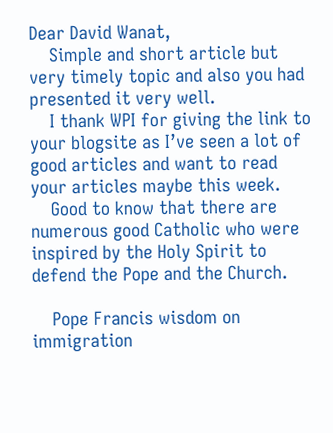Dear David Wanat,
    Simple and short article but very timely topic and also you had presented it very well.
    I thank WPI for giving the link to your blogsite as I’ve seen a lot of good articles and want to read your articles maybe this week.
    Good to know that there are numerous good Catholic who were inspired by the Holy Spirit to defend the Pope and the Church.

    Pope Francis wisdom on immigration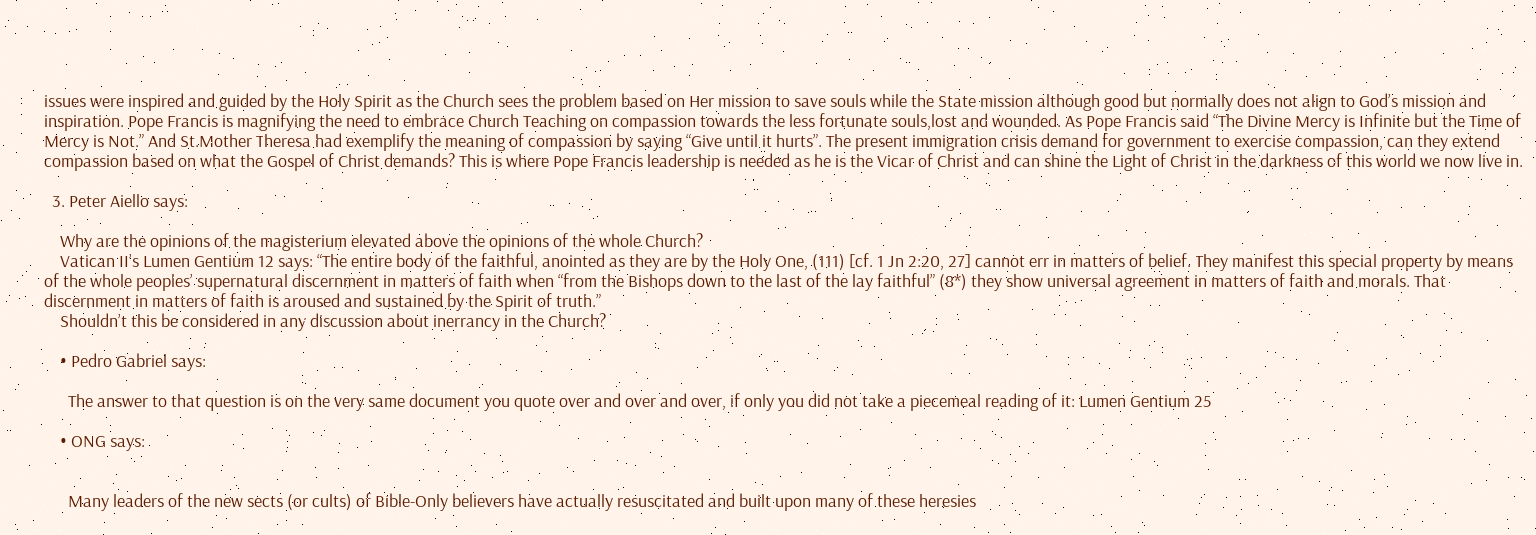issues were inspired and guided by the Holy Spirit as the Church sees the problem based on Her mission to save souls while the State mission although good but normally does not align to God’s mission and inspiration. Pope Francis is magnifying the need to embrace Church Teaching on compassion towards the less fortunate souls,lost and wounded. As Pope Francis said “The Divine Mercy is Infinite but the Time of Mercy is Not.” And St.Mother Theresa had exemplify the meaning of compassion by saying “Give until it hurts”. The present immigration crisis demand for government to exercise compassion, can they extend compassion based on what the Gospel of Christ demands? This is where Pope Francis leadership is needed as he is the Vicar of Christ and can shine the Light of Christ in the darkness of this world we now live in.

  3. Peter Aiello says:

    Why are the opinions of the magisterium elevated above the opinions of the whole Church?
    Vatican II’s Lumen Gentium 12 says: “The entire body of the faithful, anointed as they are by the Holy One, (111) [cf. 1 Jn 2:20, 27] cannot err in matters of belief. They manifest this special property by means of the whole peoples’ supernatural discernment in matters of faith when “from the Bishops down to the last of the lay faithful” (8*) they show universal agreement in matters of faith and morals. That discernment in matters of faith is aroused and sustained by the Spirit of truth.”
    Shouldn’t this be considered in any discussion about inerrancy in the Church?

    • Pedro Gabriel says:

      The answer to that question is on the very same document you quote over and over and over, if only you did not take a piecemeal reading of it: Lumen Gentium 25

    • ONG says:


      Many leaders of the new sects (or cults) of Bible-Only believers have actually resuscitated and built upon many of these heresies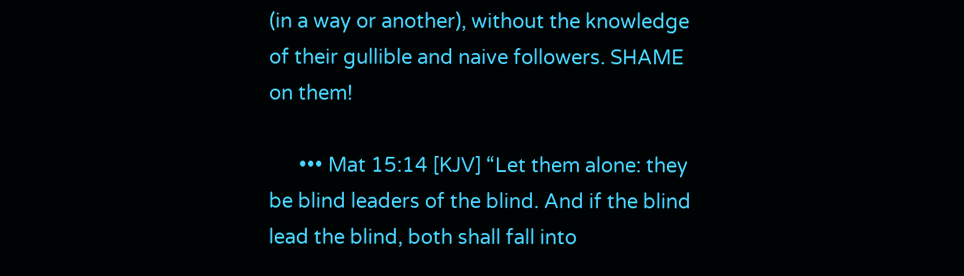(in a way or another), without the knowledge of their gullible and naive followers. SHAME on them!

      ••• Mat 15:14 [KJV] “Let them alone: they be blind leaders of the blind. And if the blind lead the blind, both shall fall into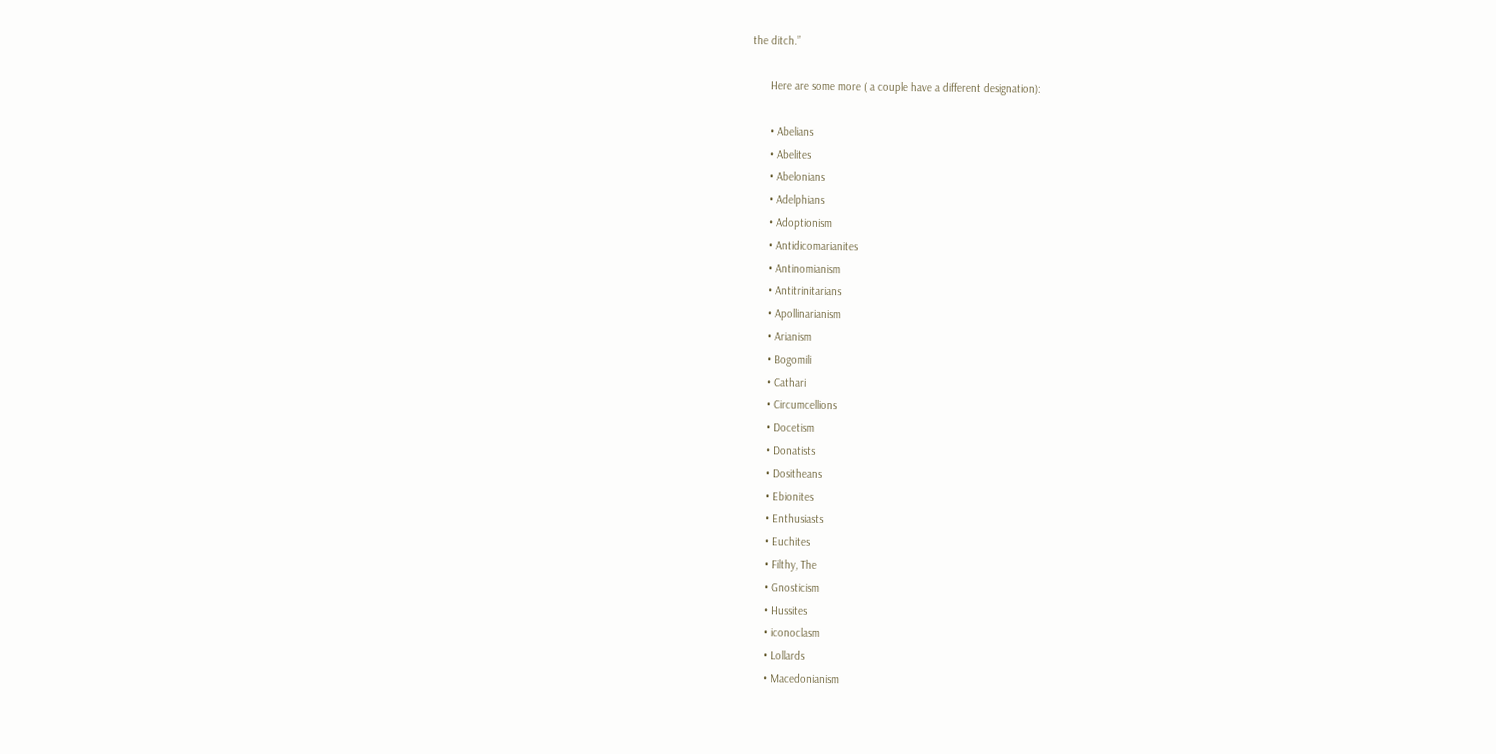the ditch.”

      Here are some more ( a couple have a different designation):

      • Abelians
      • Abelites
      • Abelonians
      • Adelphians
      • Adoptionism
      • Antidicomarianites
      • Antinomianism
      • Antitrinitarians
      • Apollinarianism
      • Arianism
      • Bogomili
      • Cathari
      • Circumcellions
      • Docetism
      • Donatists
      • Dositheans
      • Ebionites
      • Enthusiasts
      • Euchites
      • Filthy, The
      • Gnosticism
      • Hussites
      • iconoclasm
      • Lollards
      • Macedonianism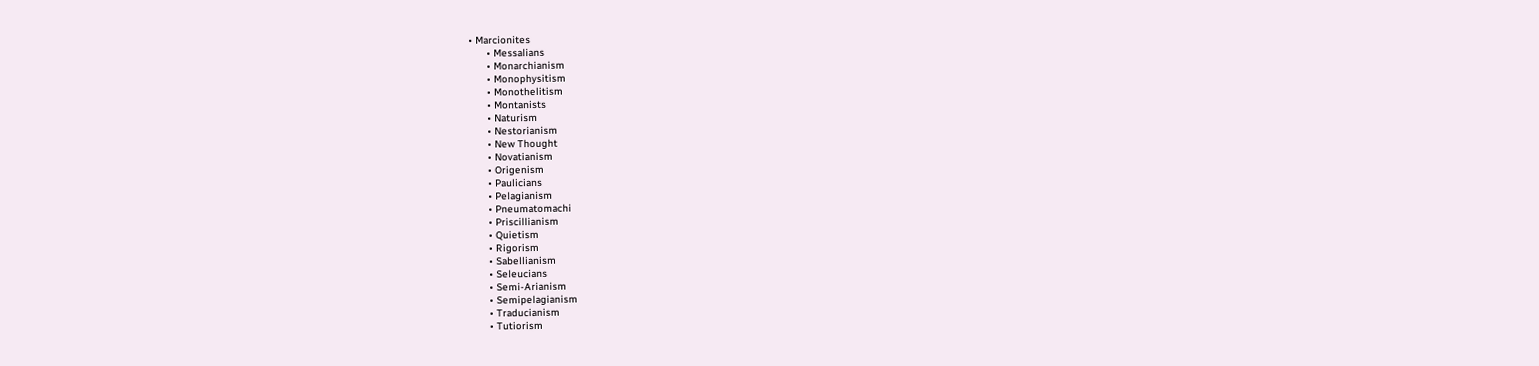• Marcionites
      • Messalians
      • Monarchianism
      • Monophysitism
      • Monothelitism
      • Montanists
      • Naturism
      • Nestorianism
      • New Thought
      • Novatianism
      • Origenism
      • Paulicians
      • Pelagianism
      • Pneumatomachi
      • Priscillianism
      • Quietism
      • Rigorism
      • Sabellianism
      • Seleucians
      • Semi-Arianism
      • Semipelagianism
      • Traducianism
      • Tutiorism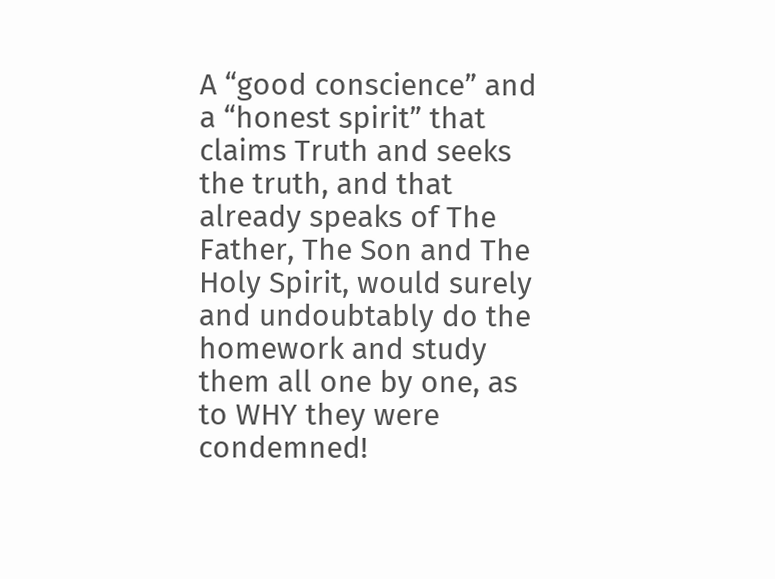A “good conscience” and a “honest spirit” that claims Truth and seeks the truth, and that already speaks of The Father, The Son and The Holy Spirit, would surely and undoubtably do the homework and study them all one by one, as to WHY they were condemned!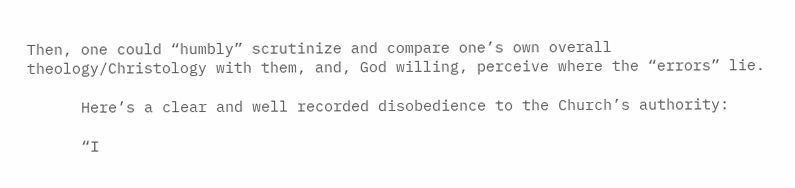Then, one could “humbly” scrutinize and compare one’s own overall theology/Christology with them, and, God willing, perceive where the “errors” lie.

      Here’s a clear and well recorded disobedience to the Church’s authority:

      “I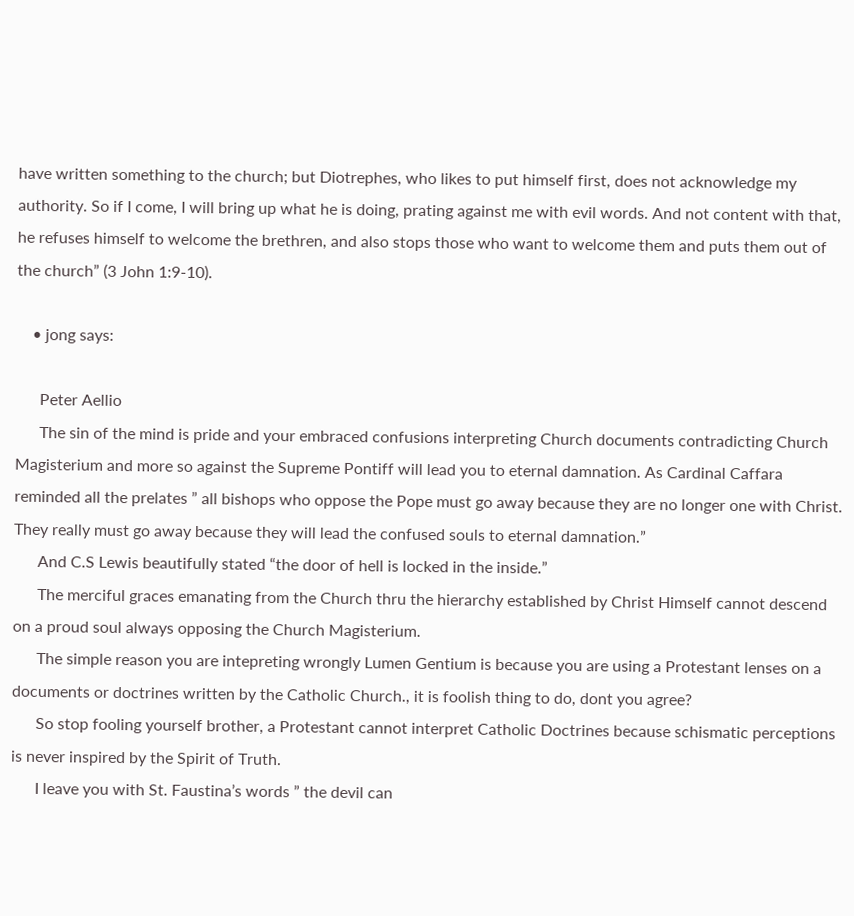have written something to the church; but Diotrephes, who likes to put himself first, does not acknowledge my authority. So if I come, I will bring up what he is doing, prating against me with evil words. And not content with that, he refuses himself to welcome the brethren, and also stops those who want to welcome them and puts them out of the church” (3 John 1:9-10).

    • jong says:

      Peter Aellio
      The sin of the mind is pride and your embraced confusions interpreting Church documents contradicting Church Magisterium and more so against the Supreme Pontiff will lead you to eternal damnation. As Cardinal Caffara reminded all the prelates ” all bishops who oppose the Pope must go away because they are no longer one with Christ. They really must go away because they will lead the confused souls to eternal damnation.”
      And C.S Lewis beautifully stated “the door of hell is locked in the inside.”
      The merciful graces emanating from the Church thru the hierarchy established by Christ Himself cannot descend on a proud soul always opposing the Church Magisterium.
      The simple reason you are intepreting wrongly Lumen Gentium is because you are using a Protestant lenses on a documents or doctrines written by the Catholic Church., it is foolish thing to do, dont you agree?
      So stop fooling yourself brother, a Protestant cannot interpret Catholic Doctrines because schismatic perceptions is never inspired by the Spirit of Truth.
      I leave you with St. Faustina’s words ” the devil can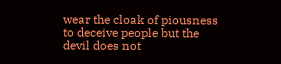wear the cloak of piousness to deceive people but the devil does not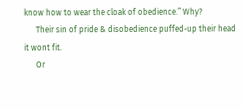know how to wear the cloak of obedience.” Why?
      Their sin of pride & disobedience puffed-up their head it wont fit.
      Or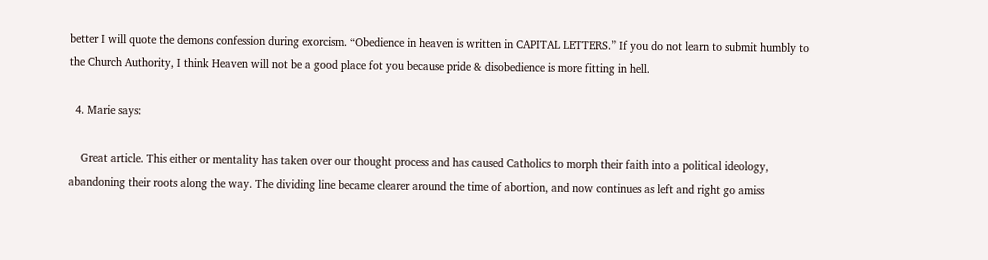better I will quote the demons confession during exorcism. “Obedience in heaven is written in CAPITAL LETTERS.” If you do not learn to submit humbly to the Church Authority, I think Heaven will not be a good place fot you because pride & disobedience is more fitting in hell.

  4. Marie says:

    Great article. This either or mentality has taken over our thought process and has caused Catholics to morph their faith into a political ideology, abandoning their roots along the way. The dividing line became clearer around the time of abortion, and now continues as left and right go amiss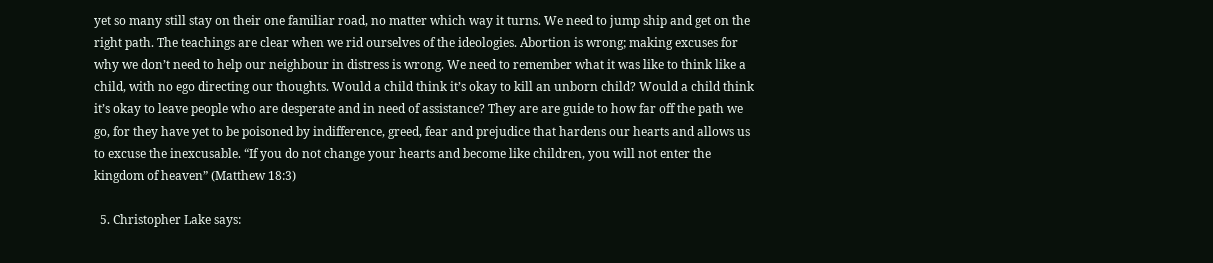yet so many still stay on their one familiar road, no matter which way it turns. We need to jump ship and get on the right path. The teachings are clear when we rid ourselves of the ideologies. Abortion is wrong; making excuses for why we don’t need to help our neighbour in distress is wrong. We need to remember what it was like to think like a child, with no ego directing our thoughts. Would a child think it’s okay to kill an unborn child? Would a child think it’s okay to leave people who are desperate and in need of assistance? They are are guide to how far off the path we go, for they have yet to be poisoned by indifference, greed, fear and prejudice that hardens our hearts and allows us to excuse the inexcusable. “If you do not change your hearts and become like children, you will not enter the kingdom of heaven” (Matthew 18:3)

  5. Christopher Lake says: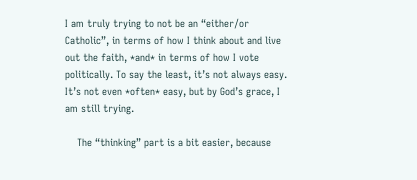I am truly trying to not be an “either/or Catholic”, in terms of how I think about and live out the faith, *and* in terms of how I vote politically. To say the least, it’s not always easy. It’s not even *often* easy, but by God’s grace, I am still trying.

    The “thinking” part is a bit easier, because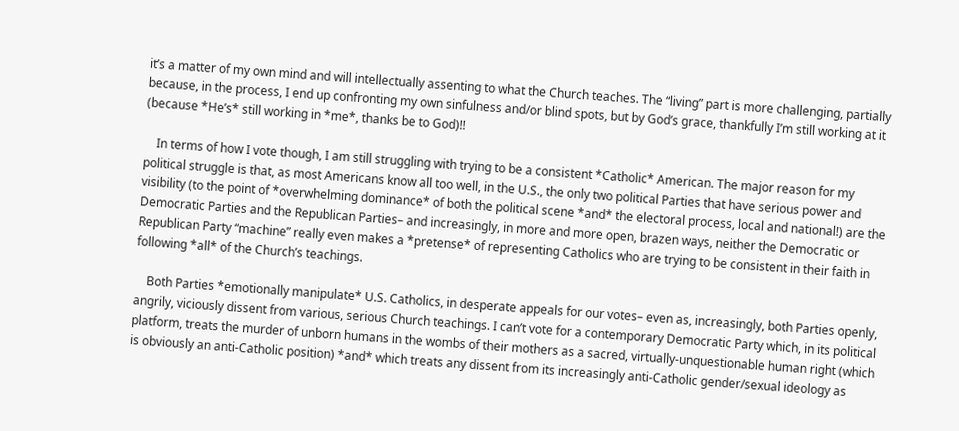it’s a matter of my own mind and will intellectually assenting to what the Church teaches. The “living” part is more challenging, partially because, in the process, I end up confronting my own sinfulness and/or blind spots, but by God’s grace, thankfully I’m still working at it (because *He’s* still working in *me*, thanks be to God)!!

    In terms of how I vote though, I am still struggling with trying to be a consistent *Catholic* American. The major reason for my political struggle is that, as most Americans know all too well, in the U.S., the only two political Parties that have serious power and visibility (to the point of *overwhelming dominance* of both the political scene *and* the electoral process, local and national!) are the Democratic Parties and the Republican Parties– and increasingly, in more and more open, brazen ways, neither the Democratic or Republican Party “machine” really even makes a *pretense* of representing Catholics who are trying to be consistent in their faith in following *all* of the Church’s teachings.

    Both Parties *emotionally manipulate* U.S. Catholics, in desperate appeals for our votes– even as, increasingly, both Parties openly, angrily, viciously dissent from various, serious Church teachings. I can’t vote for a contemporary Democratic Party which, in its political platform, treats the murder of unborn humans in the wombs of their mothers as a sacred, virtually-unquestionable human right (which is obviously an anti-Catholic position) *and* which treats any dissent from its increasingly anti-Catholic gender/sexual ideology as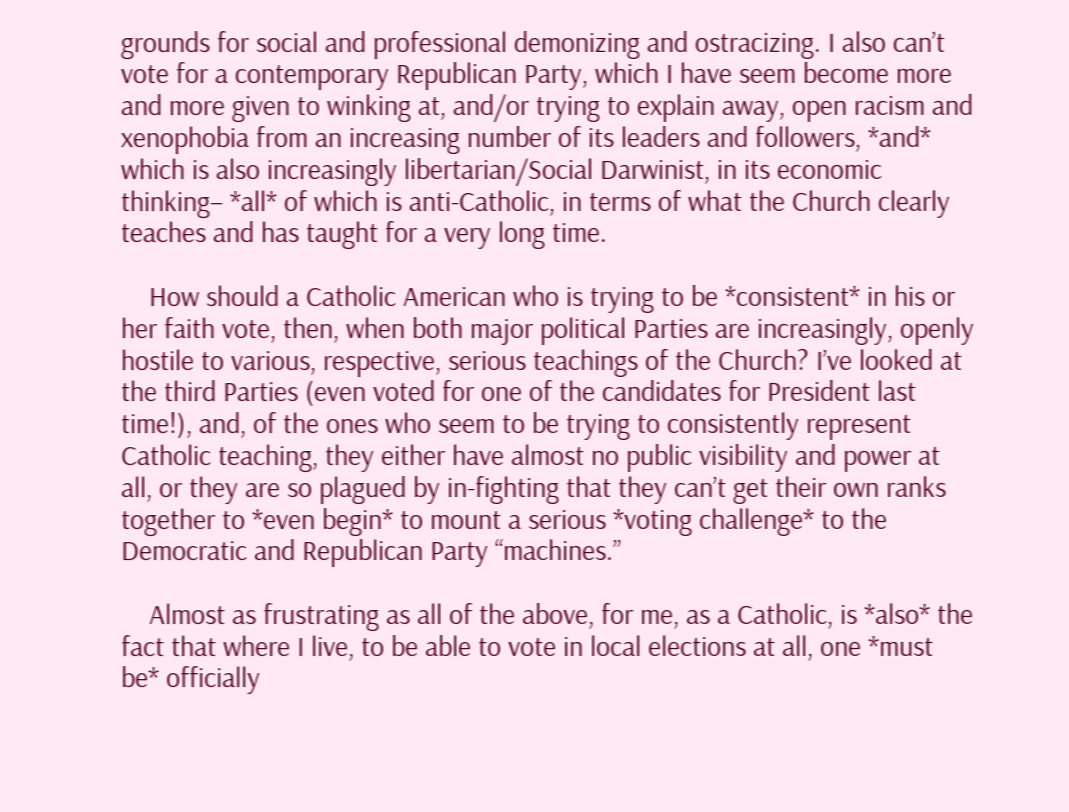grounds for social and professional demonizing and ostracizing. I also can’t vote for a contemporary Republican Party, which I have seem become more and more given to winking at, and/or trying to explain away, open racism and xenophobia from an increasing number of its leaders and followers, *and* which is also increasingly libertarian/Social Darwinist, in its economic thinking– *all* of which is anti-Catholic, in terms of what the Church clearly teaches and has taught for a very long time.

    How should a Catholic American who is trying to be *consistent* in his or her faith vote, then, when both major political Parties are increasingly, openly hostile to various, respective, serious teachings of the Church? I’ve looked at the third Parties (even voted for one of the candidates for President last time!), and, of the ones who seem to be trying to consistently represent Catholic teaching, they either have almost no public visibility and power at all, or they are so plagued by in-fighting that they can’t get their own ranks together to *even begin* to mount a serious *voting challenge* to the Democratic and Republican Party “machines.”

    Almost as frustrating as all of the above, for me, as a Catholic, is *also* the fact that where I live, to be able to vote in local elections at all, one *must be* officially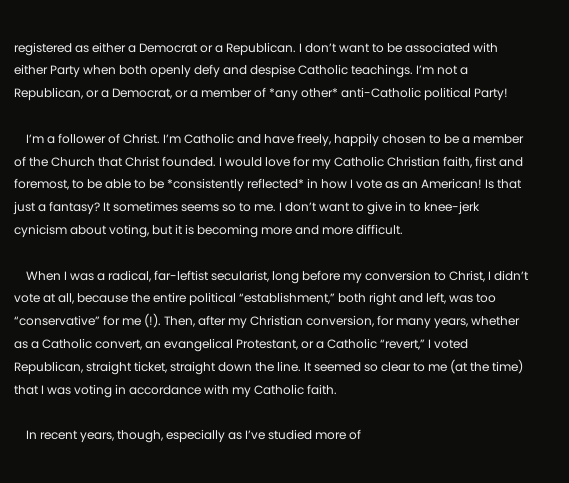registered as either a Democrat or a Republican. I don’t want to be associated with either Party when both openly defy and despise Catholic teachings. I’m not a Republican, or a Democrat, or a member of *any other* anti-Catholic political Party!

    I’m a follower of Christ. I’m Catholic and have freely, happily chosen to be a member of the Church that Christ founded. I would love for my Catholic Christian faith, first and foremost, to be able to be *consistently reflected* in how I vote as an American! Is that just a fantasy? It sometimes seems so to me. I don’t want to give in to knee-jerk cynicism about voting, but it is becoming more and more difficult.

    When I was a radical, far-leftist secularist, long before my conversion to Christ, I didn’t vote at all, because the entire political “establishment,” both right and left, was too “conservative” for me (!). Then, after my Christian conversion, for many years, whether as a Catholic convert, an evangelical Protestant, or a Catholic “revert,” I voted Republican, straight ticket, straight down the line. It seemed so clear to me (at the time) that I was voting in accordance with my Catholic faith.

    In recent years, though, especially as I’ve studied more of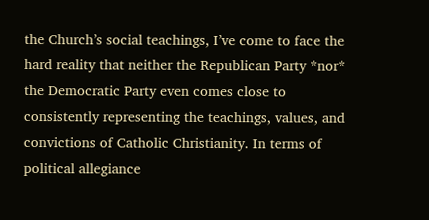the Church’s social teachings, I’ve come to face the hard reality that neither the Republican Party *nor* the Democratic Party even comes close to consistently representing the teachings, values, and convictions of Catholic Christianity. In terms of political allegiance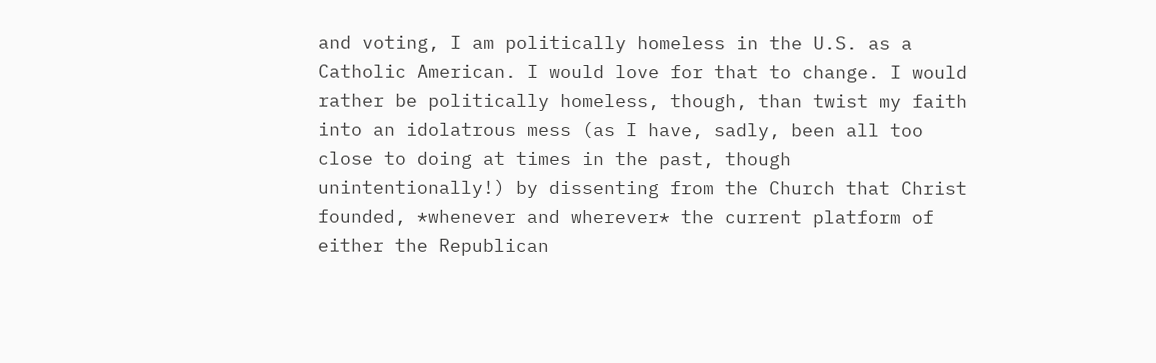and voting, I am politically homeless in the U.S. as a Catholic American. I would love for that to change. I would rather be politically homeless, though, than twist my faith into an idolatrous mess (as I have, sadly, been all too close to doing at times in the past, though unintentionally!) by dissenting from the Church that Christ founded, *whenever and wherever* the current platform of either the Republican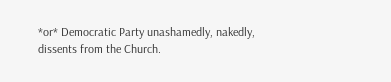*or* Democratic Party unashamedly, nakedly, dissents from the Church.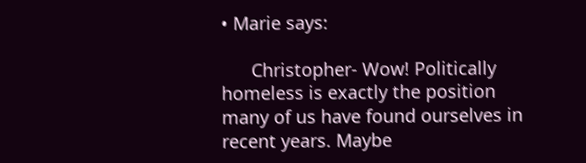• Marie says:

      Christopher- Wow! Politically homeless is exactly the position many of us have found ourselves in recent years. Maybe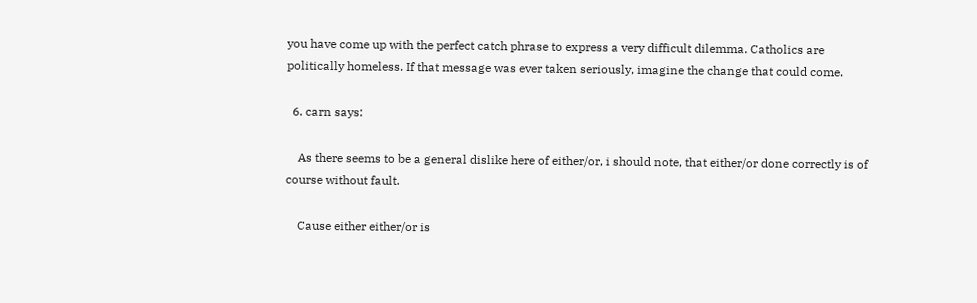you have come up with the perfect catch phrase to express a very difficult dilemma. Catholics are politically homeless. If that message was ever taken seriously, imagine the change that could come.

  6. carn says:

    As there seems to be a general dislike here of either/or, i should note, that either/or done correctly is of course without fault.

    Cause either either/or is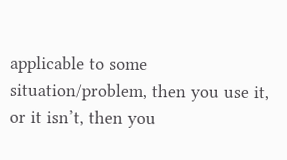applicable to some situation/problem, then you use it, or it isn’t, then you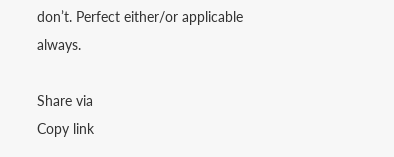don’t. Perfect either/or applicable always.

Share via
Copy link